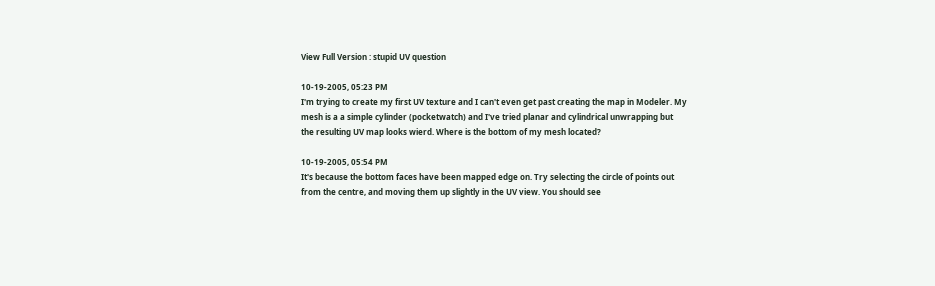View Full Version : stupid UV question

10-19-2005, 05:23 PM
I'm trying to create my first UV texture and I can't even get past creating the map in Modeler. My mesh is a a simple cylinder (pocketwatch) and I've tried planar and cylindrical unwrapping but the resulting UV map looks wierd. Where is the bottom of my mesh located?

10-19-2005, 05:54 PM
It's because the bottom faces have been mapped edge on. Try selecting the circle of points out from the centre, and moving them up slightly in the UV view. You should see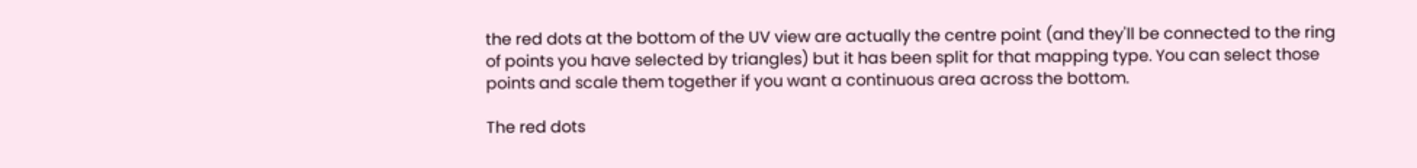the red dots at the bottom of the UV view are actually the centre point (and they'll be connected to the ring of points you have selected by triangles) but it has been split for that mapping type. You can select those points and scale them together if you want a continuous area across the bottom.

The red dots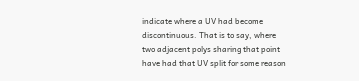indicate where a UV had become discontinuous. That is to say, where two adjacent polys sharing that point have had that UV split for some reason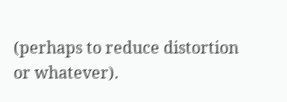(perhaps to reduce distortion or whatever).